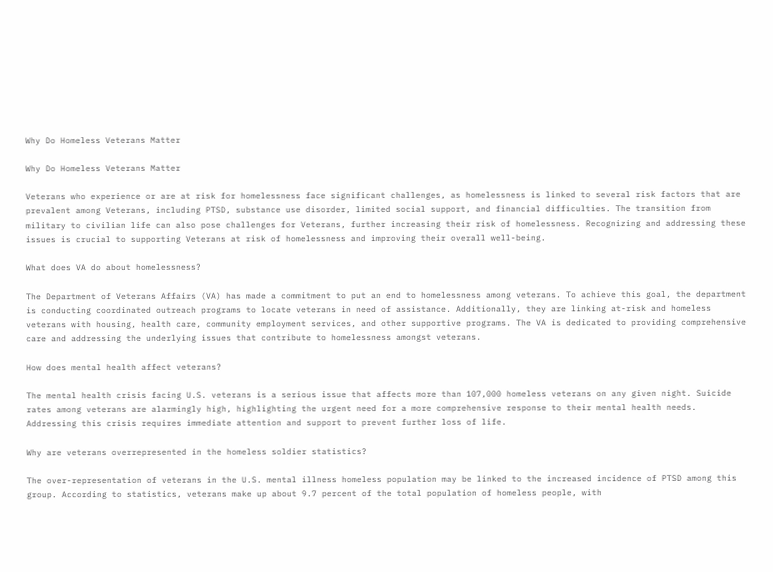Why Do Homeless Veterans Matter

Why Do Homeless Veterans Matter

Veterans who experience or are at risk for homelessness face significant challenges, as homelessness is linked to several risk factors that are prevalent among Veterans, including PTSD, substance use disorder, limited social support, and financial difficulties. The transition from military to civilian life can also pose challenges for Veterans, further increasing their risk of homelessness. Recognizing and addressing these issues is crucial to supporting Veterans at risk of homelessness and improving their overall well-being.

What does VA do about homelessness?

The Department of Veterans Affairs (VA) has made a commitment to put an end to homelessness among veterans. To achieve this goal, the department is conducting coordinated outreach programs to locate veterans in need of assistance. Additionally, they are linking at-risk and homeless veterans with housing, health care, community employment services, and other supportive programs. The VA is dedicated to providing comprehensive care and addressing the underlying issues that contribute to homelessness amongst veterans.

How does mental health affect veterans?

The mental health crisis facing U.S. veterans is a serious issue that affects more than 107,000 homeless veterans on any given night. Suicide rates among veterans are alarmingly high, highlighting the urgent need for a more comprehensive response to their mental health needs. Addressing this crisis requires immediate attention and support to prevent further loss of life.

Why are veterans overrepresented in the homeless soldier statistics?

The over-representation of veterans in the U.S. mental illness homeless population may be linked to the increased incidence of PTSD among this group. According to statistics, veterans make up about 9.7 percent of the total population of homeless people, with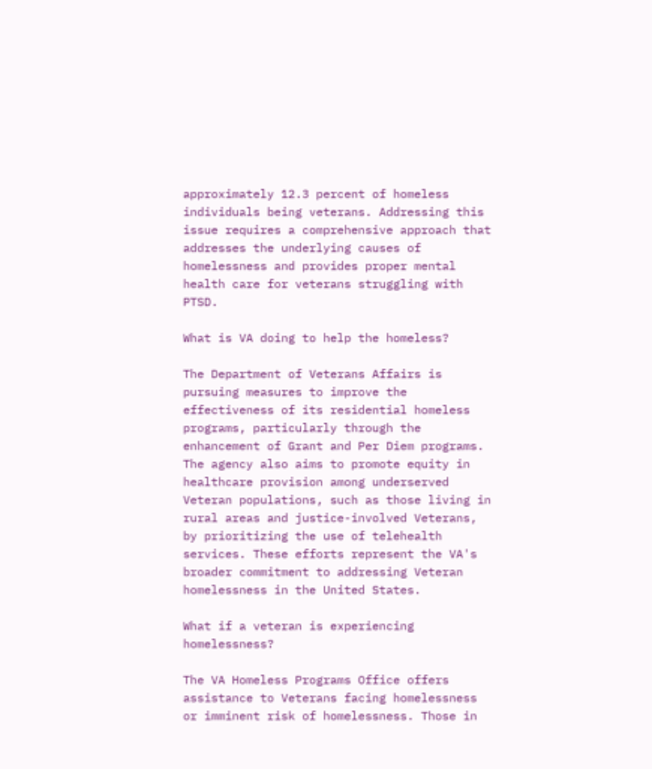approximately 12.3 percent of homeless individuals being veterans. Addressing this issue requires a comprehensive approach that addresses the underlying causes of homelessness and provides proper mental health care for veterans struggling with PTSD.

What is VA doing to help the homeless?

The Department of Veterans Affairs is pursuing measures to improve the effectiveness of its residential homeless programs, particularly through the enhancement of Grant and Per Diem programs. The agency also aims to promote equity in healthcare provision among underserved Veteran populations, such as those living in rural areas and justice-involved Veterans, by prioritizing the use of telehealth services. These efforts represent the VA's broader commitment to addressing Veteran homelessness in the United States.

What if a veteran is experiencing homelessness?

The VA Homeless Programs Office offers assistance to Veterans facing homelessness or imminent risk of homelessness. Those in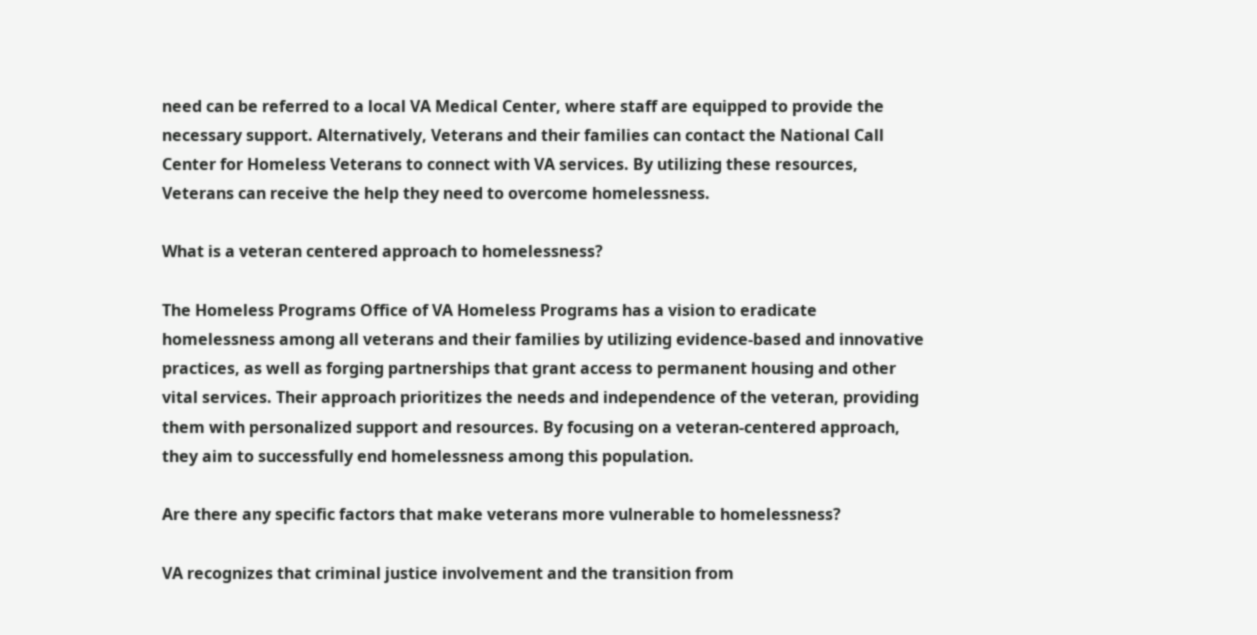need can be referred to a local VA Medical Center, where staff are equipped to provide the necessary support. Alternatively, Veterans and their families can contact the National Call Center for Homeless Veterans to connect with VA services. By utilizing these resources, Veterans can receive the help they need to overcome homelessness.

What is a veteran centered approach to homelessness?

The Homeless Programs Office of VA Homeless Programs has a vision to eradicate homelessness among all veterans and their families by utilizing evidence-based and innovative practices, as well as forging partnerships that grant access to permanent housing and other vital services. Their approach prioritizes the needs and independence of the veteran, providing them with personalized support and resources. By focusing on a veteran-centered approach, they aim to successfully end homelessness among this population.

Are there any specific factors that make veterans more vulnerable to homelessness?

VA recognizes that criminal justice involvement and the transition from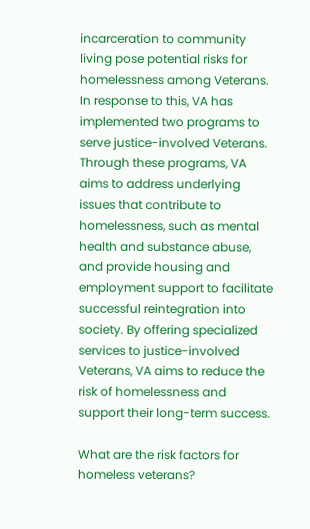incarceration to community living pose potential risks for homelessness among Veterans. In response to this, VA has implemented two programs to serve justice-involved Veterans. Through these programs, VA aims to address underlying issues that contribute to homelessness, such as mental health and substance abuse, and provide housing and employment support to facilitate successful reintegration into society. By offering specialized services to justice-involved Veterans, VA aims to reduce the risk of homelessness and support their long-term success.

What are the risk factors for homeless veterans?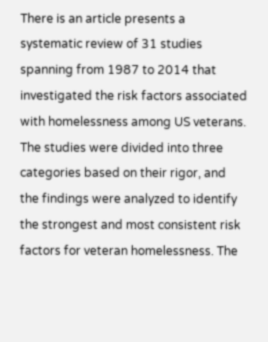There is an article presents a systematic review of 31 studies spanning from 1987 to 2014 that investigated the risk factors associated with homelessness among US veterans. The studies were divided into three categories based on their rigor, and the findings were analyzed to identify the strongest and most consistent risk factors for veteran homelessness. The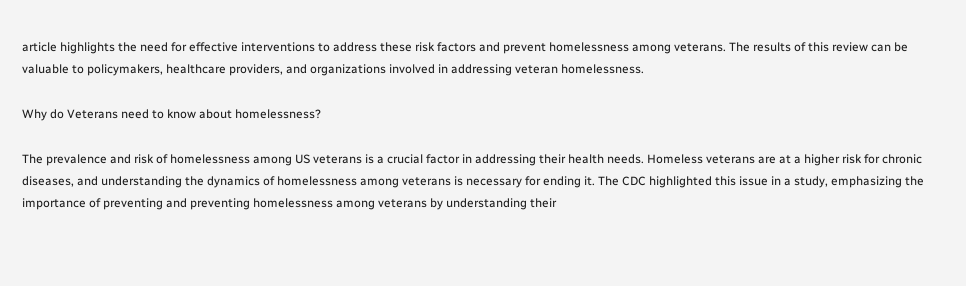article highlights the need for effective interventions to address these risk factors and prevent homelessness among veterans. The results of this review can be valuable to policymakers, healthcare providers, and organizations involved in addressing veteran homelessness.

Why do Veterans need to know about homelessness?

The prevalence and risk of homelessness among US veterans is a crucial factor in addressing their health needs. Homeless veterans are at a higher risk for chronic diseases, and understanding the dynamics of homelessness among veterans is necessary for ending it. The CDC highlighted this issue in a study, emphasizing the importance of preventing and preventing homelessness among veterans by understanding their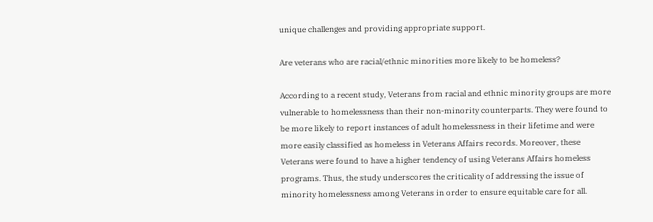unique challenges and providing appropriate support.

Are veterans who are racial/ethnic minorities more likely to be homeless?

According to a recent study, Veterans from racial and ethnic minority groups are more vulnerable to homelessness than their non-minority counterparts. They were found to be more likely to report instances of adult homelessness in their lifetime and were more easily classified as homeless in Veterans Affairs records. Moreover, these Veterans were found to have a higher tendency of using Veterans Affairs homeless programs. Thus, the study underscores the criticality of addressing the issue of minority homelessness among Veterans in order to ensure equitable care for all.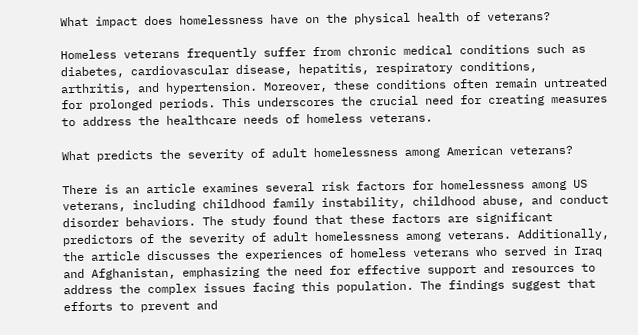What impact does homelessness have on the physical health of veterans?

Homeless veterans frequently suffer from chronic medical conditions such as diabetes, cardiovascular disease, hepatitis, respiratory conditions, arthritis, and hypertension. Moreover, these conditions often remain untreated for prolonged periods. This underscores the crucial need for creating measures to address the healthcare needs of homeless veterans.

What predicts the severity of adult homelessness among American veterans?

There is an article examines several risk factors for homelessness among US veterans, including childhood family instability, childhood abuse, and conduct disorder behaviors. The study found that these factors are significant predictors of the severity of adult homelessness among veterans. Additionally, the article discusses the experiences of homeless veterans who served in Iraq and Afghanistan, emphasizing the need for effective support and resources to address the complex issues facing this population. The findings suggest that efforts to prevent and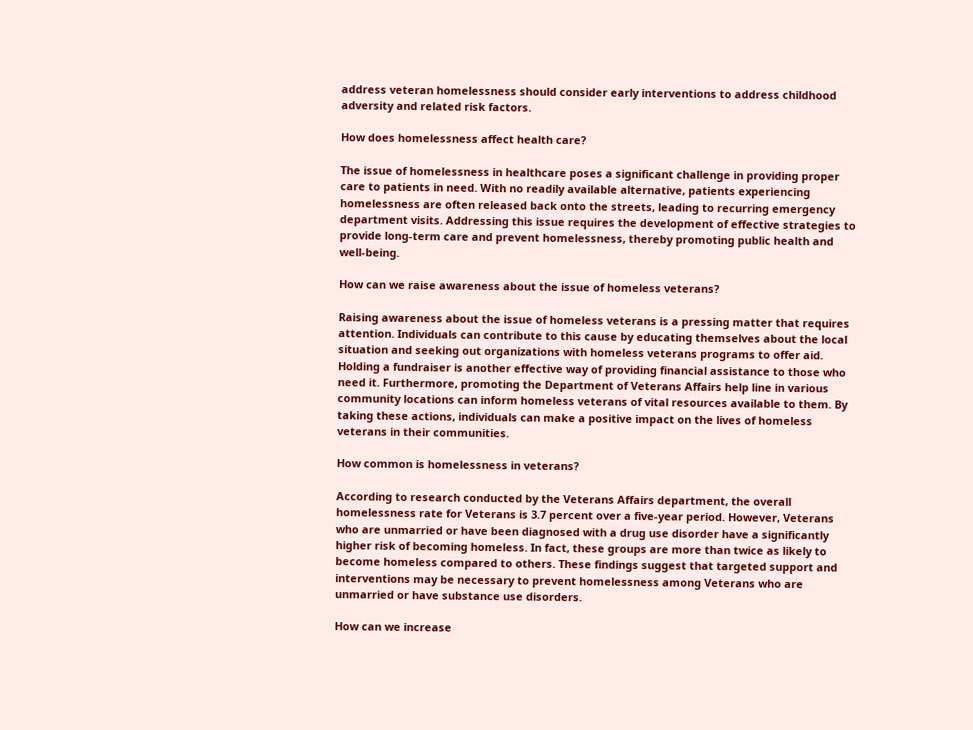address veteran homelessness should consider early interventions to address childhood adversity and related risk factors.

How does homelessness affect health care?

The issue of homelessness in healthcare poses a significant challenge in providing proper care to patients in need. With no readily available alternative, patients experiencing homelessness are often released back onto the streets, leading to recurring emergency department visits. Addressing this issue requires the development of effective strategies to provide long-term care and prevent homelessness, thereby promoting public health and well-being.

How can we raise awareness about the issue of homeless veterans?

Raising awareness about the issue of homeless veterans is a pressing matter that requires attention. Individuals can contribute to this cause by educating themselves about the local situation and seeking out organizations with homeless veterans programs to offer aid. Holding a fundraiser is another effective way of providing financial assistance to those who need it. Furthermore, promoting the Department of Veterans Affairs help line in various community locations can inform homeless veterans of vital resources available to them. By taking these actions, individuals can make a positive impact on the lives of homeless veterans in their communities.

How common is homelessness in veterans?

According to research conducted by the Veterans Affairs department, the overall homelessness rate for Veterans is 3.7 percent over a five-year period. However, Veterans who are unmarried or have been diagnosed with a drug use disorder have a significantly higher risk of becoming homeless. In fact, these groups are more than twice as likely to become homeless compared to others. These findings suggest that targeted support and interventions may be necessary to prevent homelessness among Veterans who are unmarried or have substance use disorders.

How can we increase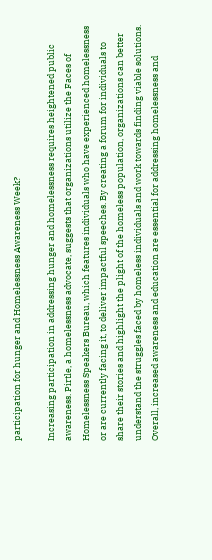participation for hunger and Homelessness Awareness Week?

Increasing participation in addressing hunger and homelessness requires heightened public awareness. Pirtle, a homelessness advocate, suggests that organizations utilize the Faces of Homelessness Speakers Bureau, which features individuals who have experienced homelessness or are currently facing it, to deliver impactful speeches. By creating a forum for individuals to share their stories and highlight the plight of the homeless population, organizations can better understand the struggles faced by homeless individuals and work towards finding viable solutions. Overall, increased awareness and education are essential for addressing homelessness and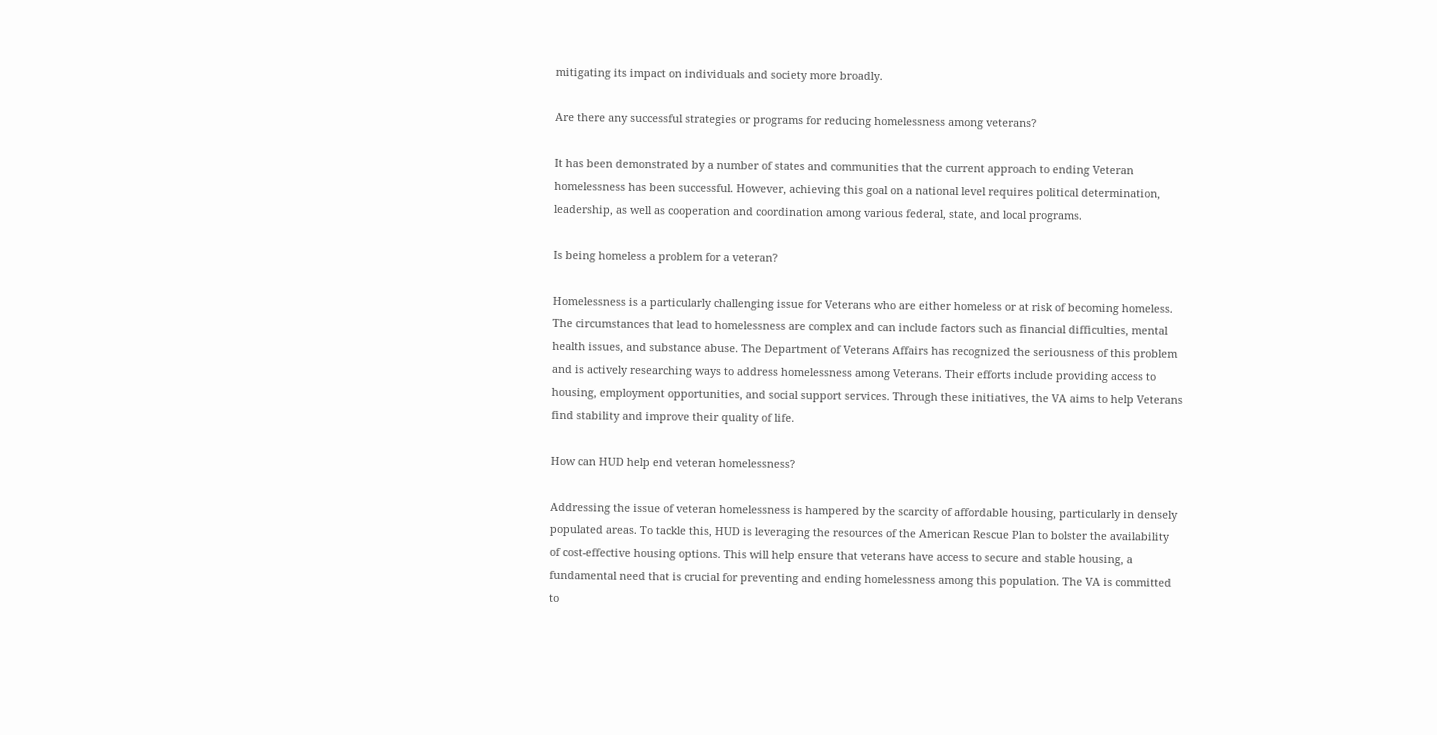mitigating its impact on individuals and society more broadly.

Are there any successful strategies or programs for reducing homelessness among veterans?

It has been demonstrated by a number of states and communities that the current approach to ending Veteran homelessness has been successful. However, achieving this goal on a national level requires political determination, leadership, as well as cooperation and coordination among various federal, state, and local programs.

Is being homeless a problem for a veteran?

Homelessness is a particularly challenging issue for Veterans who are either homeless or at risk of becoming homeless. The circumstances that lead to homelessness are complex and can include factors such as financial difficulties, mental health issues, and substance abuse. The Department of Veterans Affairs has recognized the seriousness of this problem and is actively researching ways to address homelessness among Veterans. Their efforts include providing access to housing, employment opportunities, and social support services. Through these initiatives, the VA aims to help Veterans find stability and improve their quality of life.

How can HUD help end veteran homelessness?

Addressing the issue of veteran homelessness is hampered by the scarcity of affordable housing, particularly in densely populated areas. To tackle this, HUD is leveraging the resources of the American Rescue Plan to bolster the availability of cost-effective housing options. This will help ensure that veterans have access to secure and stable housing, a fundamental need that is crucial for preventing and ending homelessness among this population. The VA is committed to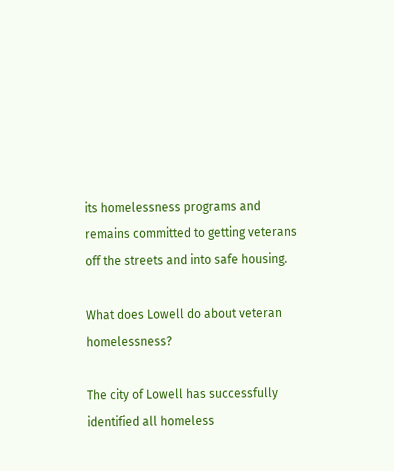its homelessness programs and remains committed to getting veterans off the streets and into safe housing.

What does Lowell do about veteran homelessness?

The city of Lowell has successfully identified all homeless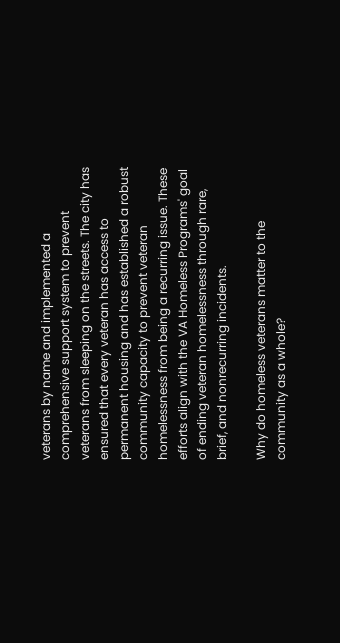veterans by name and implemented a comprehensive support system to prevent veterans from sleeping on the streets. The city has ensured that every veteran has access to permanent housing and has established a robust community capacity to prevent veteran homelessness from being a recurring issue. These efforts align with the VA Homeless Programs' goal of ending veteran homelessness through rare, brief, and nonrecurring incidents.

Why do homeless veterans matter to the community as a whole?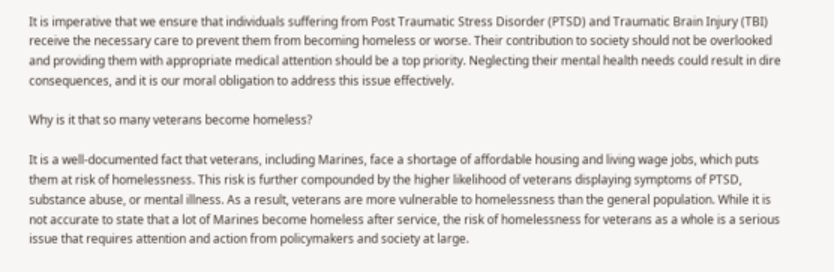It is imperative that we ensure that individuals suffering from Post Traumatic Stress Disorder (PTSD) and Traumatic Brain Injury (TBI) receive the necessary care to prevent them from becoming homeless or worse. Their contribution to society should not be overlooked and providing them with appropriate medical attention should be a top priority. Neglecting their mental health needs could result in dire consequences, and it is our moral obligation to address this issue effectively.

Why is it that so many veterans become homeless?

It is a well-documented fact that veterans, including Marines, face a shortage of affordable housing and living wage jobs, which puts them at risk of homelessness. This risk is further compounded by the higher likelihood of veterans displaying symptoms of PTSD, substance abuse, or mental illness. As a result, veterans are more vulnerable to homelessness than the general population. While it is not accurate to state that a lot of Marines become homeless after service, the risk of homelessness for veterans as a whole is a serious issue that requires attention and action from policymakers and society at large.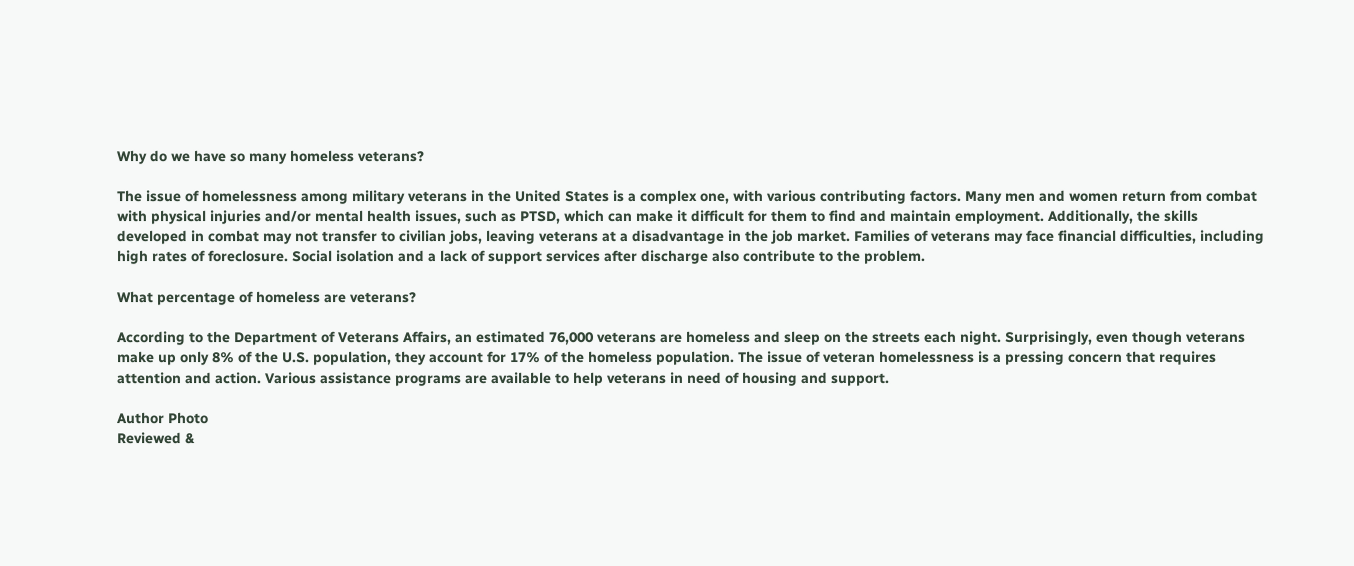Why do we have so many homeless veterans?

The issue of homelessness among military veterans in the United States is a complex one, with various contributing factors. Many men and women return from combat with physical injuries and/or mental health issues, such as PTSD, which can make it difficult for them to find and maintain employment. Additionally, the skills developed in combat may not transfer to civilian jobs, leaving veterans at a disadvantage in the job market. Families of veterans may face financial difficulties, including high rates of foreclosure. Social isolation and a lack of support services after discharge also contribute to the problem.

What percentage of homeless are veterans?

According to the Department of Veterans Affairs, an estimated 76,000 veterans are homeless and sleep on the streets each night. Surprisingly, even though veterans make up only 8% of the U.S. population, they account for 17% of the homeless population. The issue of veteran homelessness is a pressing concern that requires attention and action. Various assistance programs are available to help veterans in need of housing and support.

Author Photo
Reviewed &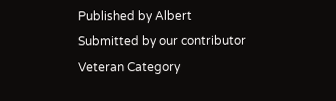Published by Albert
Submitted by our contributor
Veteran Category